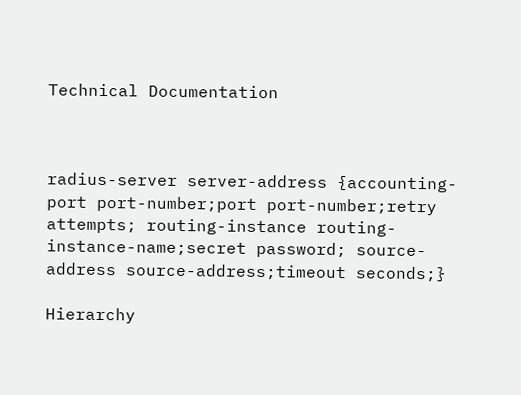Technical Documentation



radius-server server-address {accounting-port port-number;port port-number;retry attempts; routing-instance routing-instance-name;secret password; source-address source-address;timeout seconds;}

Hierarchy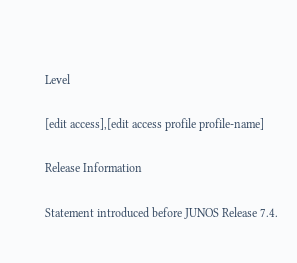Level

[edit access],[edit access profile profile-name]

Release Information

Statement introduced before JUNOS Release 7.4.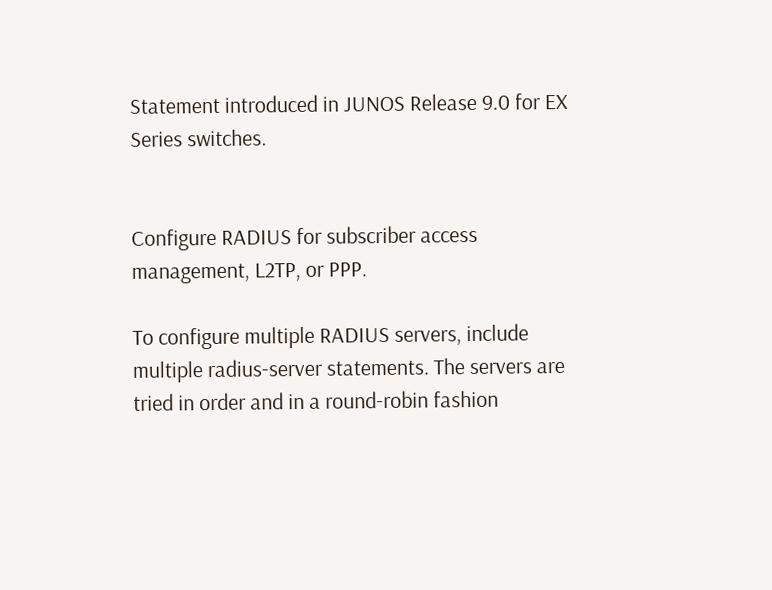Statement introduced in JUNOS Release 9.0 for EX Series switches.


Configure RADIUS for subscriber access management, L2TP, or PPP.

To configure multiple RADIUS servers, include multiple radius-server statements. The servers are tried in order and in a round-robin fashion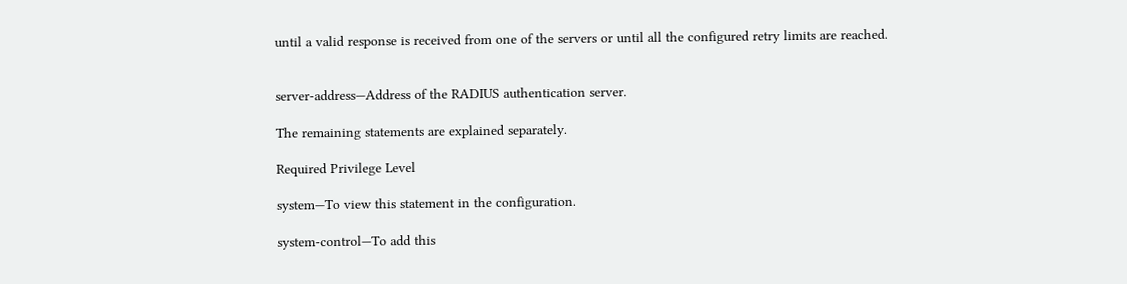until a valid response is received from one of the servers or until all the configured retry limits are reached.


server-address—Address of the RADIUS authentication server.

The remaining statements are explained separately.

Required Privilege Level

system—To view this statement in the configuration.

system-control—To add this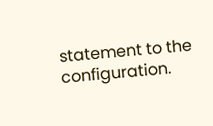statement to the configuration.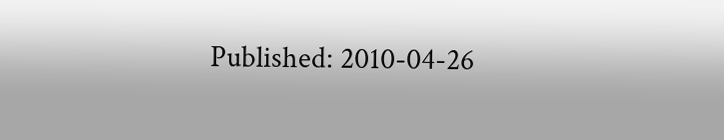Published: 2010-04-26